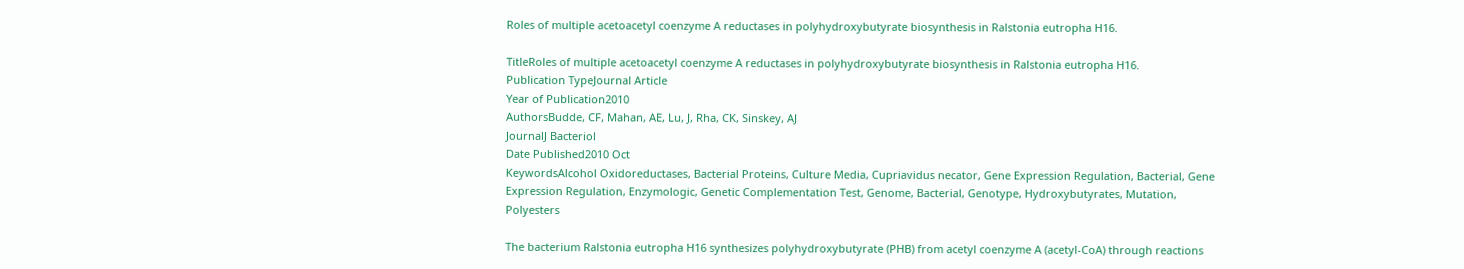Roles of multiple acetoacetyl coenzyme A reductases in polyhydroxybutyrate biosynthesis in Ralstonia eutropha H16.

TitleRoles of multiple acetoacetyl coenzyme A reductases in polyhydroxybutyrate biosynthesis in Ralstonia eutropha H16.
Publication TypeJournal Article
Year of Publication2010
AuthorsBudde, CF, Mahan, AE, Lu, J, Rha, CK, Sinskey, AJ
JournalJ Bacteriol
Date Published2010 Oct
KeywordsAlcohol Oxidoreductases, Bacterial Proteins, Culture Media, Cupriavidus necator, Gene Expression Regulation, Bacterial, Gene Expression Regulation, Enzymologic, Genetic Complementation Test, Genome, Bacterial, Genotype, Hydroxybutyrates, Mutation, Polyesters

The bacterium Ralstonia eutropha H16 synthesizes polyhydroxybutyrate (PHB) from acetyl coenzyme A (acetyl-CoA) through reactions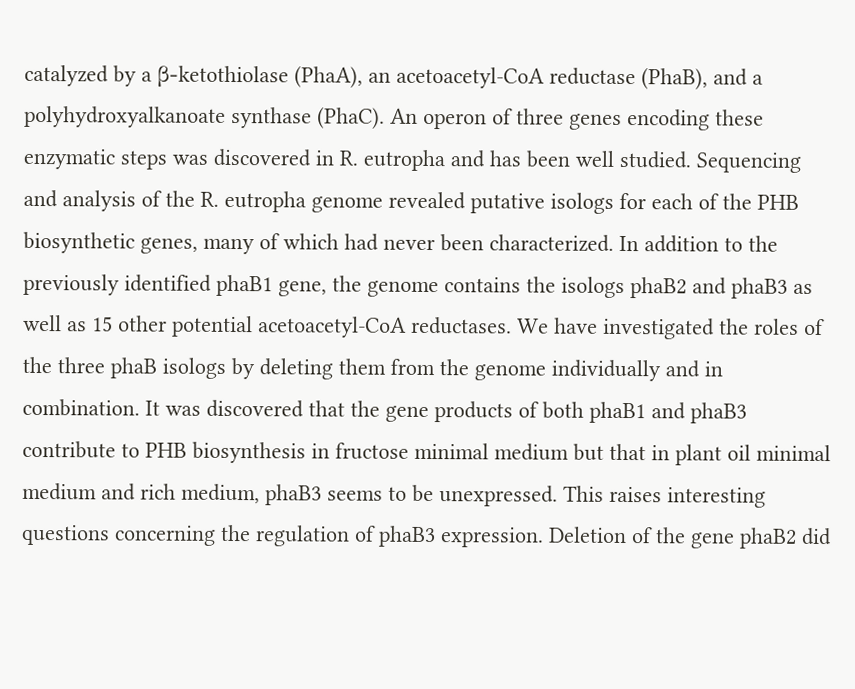catalyzed by a β-ketothiolase (PhaA), an acetoacetyl-CoA reductase (PhaB), and a polyhydroxyalkanoate synthase (PhaC). An operon of three genes encoding these enzymatic steps was discovered in R. eutropha and has been well studied. Sequencing and analysis of the R. eutropha genome revealed putative isologs for each of the PHB biosynthetic genes, many of which had never been characterized. In addition to the previously identified phaB1 gene, the genome contains the isologs phaB2 and phaB3 as well as 15 other potential acetoacetyl-CoA reductases. We have investigated the roles of the three phaB isologs by deleting them from the genome individually and in combination. It was discovered that the gene products of both phaB1 and phaB3 contribute to PHB biosynthesis in fructose minimal medium but that in plant oil minimal medium and rich medium, phaB3 seems to be unexpressed. This raises interesting questions concerning the regulation of phaB3 expression. Deletion of the gene phaB2 did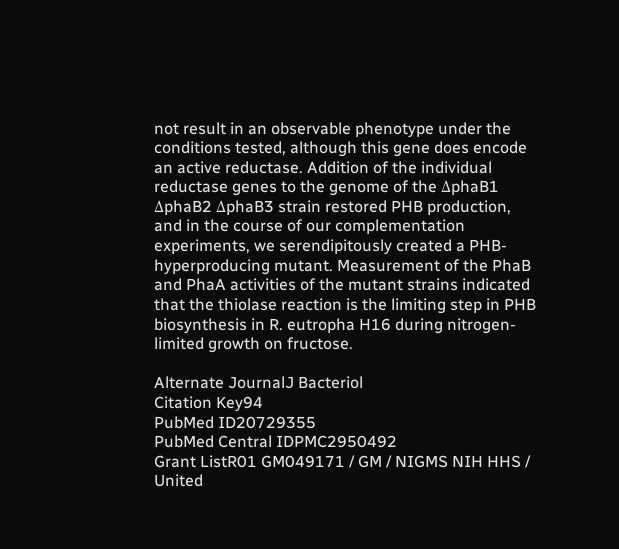not result in an observable phenotype under the conditions tested, although this gene does encode an active reductase. Addition of the individual reductase genes to the genome of the ΔphaB1 ΔphaB2 ΔphaB3 strain restored PHB production, and in the course of our complementation experiments, we serendipitously created a PHB-hyperproducing mutant. Measurement of the PhaB and PhaA activities of the mutant strains indicated that the thiolase reaction is the limiting step in PHB biosynthesis in R. eutropha H16 during nitrogen-limited growth on fructose.

Alternate JournalJ Bacteriol
Citation Key94
PubMed ID20729355
PubMed Central IDPMC2950492
Grant ListR01 GM049171 / GM / NIGMS NIH HHS / United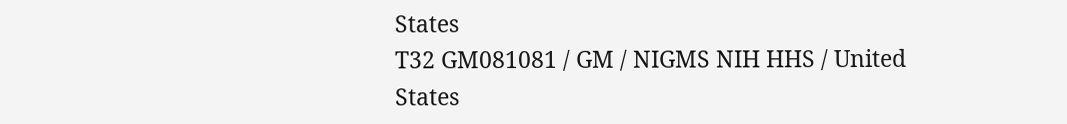States
T32 GM081081 / GM / NIGMS NIH HHS / United States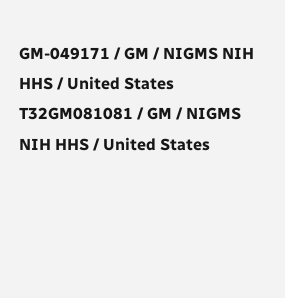GM-049171 / GM / NIGMS NIH HHS / United States
T32GM081081 / GM / NIGMS NIH HHS / United States